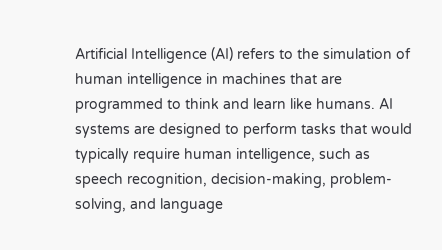Artificial Intelligence (AI) refers to the simulation of human intelligence in machines that are programmed to think and learn like humans. AI systems are designed to perform tasks that would typically require human intelligence, such as speech recognition, decision-making, problem-solving, and language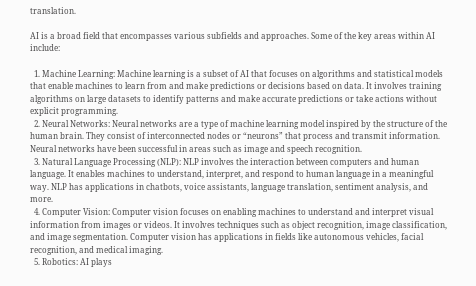translation.

AI is a broad field that encompasses various subfields and approaches. Some of the key areas within AI include:

  1. Machine Learning: Machine learning is a subset of AI that focuses on algorithms and statistical models that enable machines to learn from and make predictions or decisions based on data. It involves training algorithms on large datasets to identify patterns and make accurate predictions or take actions without explicit programming.
  2. Neural Networks: Neural networks are a type of machine learning model inspired by the structure of the human brain. They consist of interconnected nodes or “neurons” that process and transmit information. Neural networks have been successful in areas such as image and speech recognition.
  3. Natural Language Processing (NLP): NLP involves the interaction between computers and human language. It enables machines to understand, interpret, and respond to human language in a meaningful way. NLP has applications in chatbots, voice assistants, language translation, sentiment analysis, and more.
  4. Computer Vision: Computer vision focuses on enabling machines to understand and interpret visual information from images or videos. It involves techniques such as object recognition, image classification, and image segmentation. Computer vision has applications in fields like autonomous vehicles, facial recognition, and medical imaging.
  5. Robotics: AI plays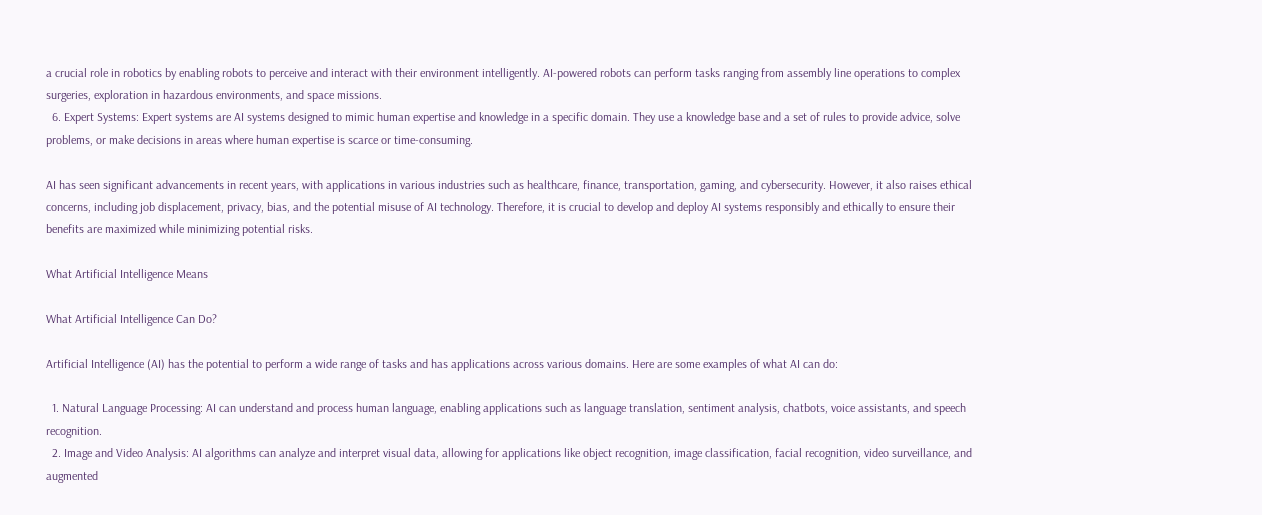a crucial role in robotics by enabling robots to perceive and interact with their environment intelligently. AI-powered robots can perform tasks ranging from assembly line operations to complex surgeries, exploration in hazardous environments, and space missions.
  6. Expert Systems: Expert systems are AI systems designed to mimic human expertise and knowledge in a specific domain. They use a knowledge base and a set of rules to provide advice, solve problems, or make decisions in areas where human expertise is scarce or time-consuming.

AI has seen significant advancements in recent years, with applications in various industries such as healthcare, finance, transportation, gaming, and cybersecurity. However, it also raises ethical concerns, including job displacement, privacy, bias, and the potential misuse of AI technology. Therefore, it is crucial to develop and deploy AI systems responsibly and ethically to ensure their benefits are maximized while minimizing potential risks.

What Artificial Intelligence Means

What Artificial Intelligence Can Do?

Artificial Intelligence (AI) has the potential to perform a wide range of tasks and has applications across various domains. Here are some examples of what AI can do:

  1. Natural Language Processing: AI can understand and process human language, enabling applications such as language translation, sentiment analysis, chatbots, voice assistants, and speech recognition.
  2. Image and Video Analysis: AI algorithms can analyze and interpret visual data, allowing for applications like object recognition, image classification, facial recognition, video surveillance, and augmented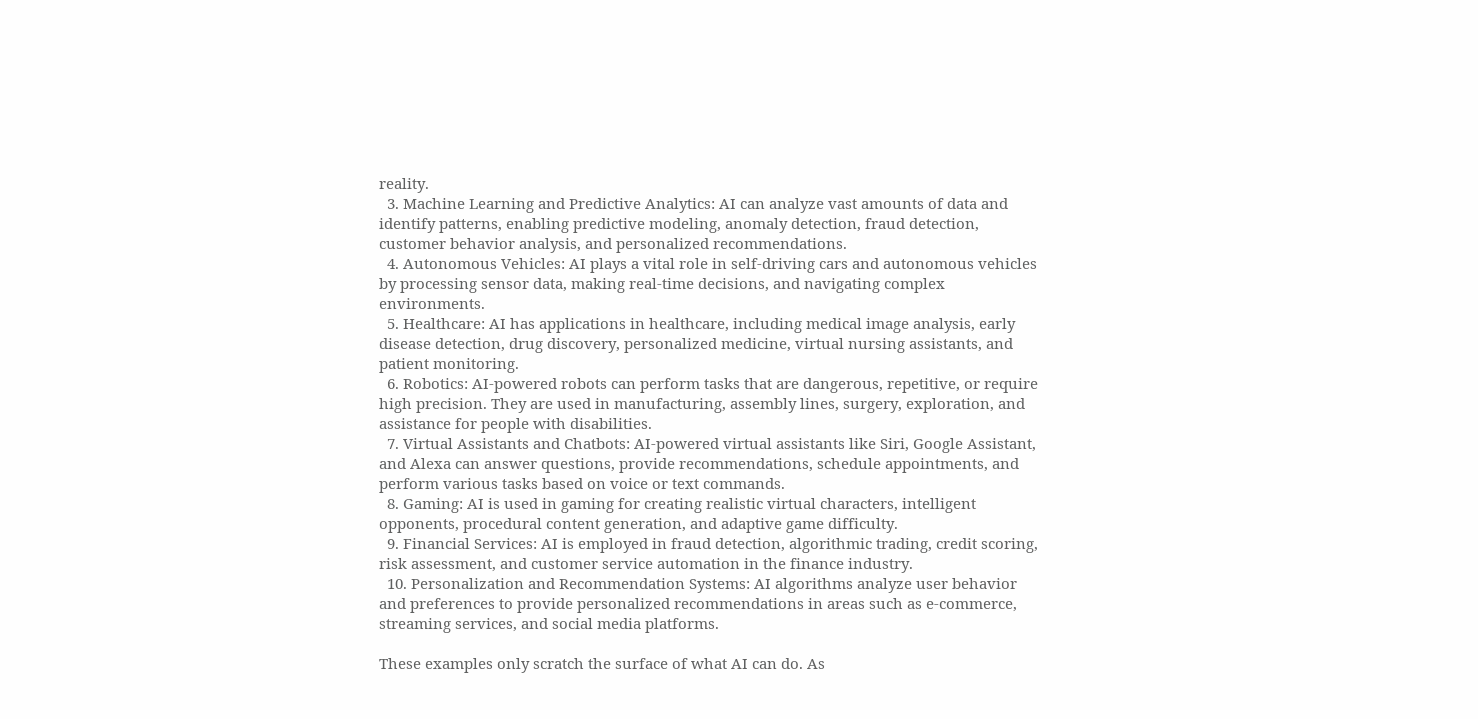reality.
  3. Machine Learning and Predictive Analytics: AI can analyze vast amounts of data and identify patterns, enabling predictive modeling, anomaly detection, fraud detection, customer behavior analysis, and personalized recommendations.
  4. Autonomous Vehicles: AI plays a vital role in self-driving cars and autonomous vehicles by processing sensor data, making real-time decisions, and navigating complex environments.
  5. Healthcare: AI has applications in healthcare, including medical image analysis, early disease detection, drug discovery, personalized medicine, virtual nursing assistants, and patient monitoring.
  6. Robotics: AI-powered robots can perform tasks that are dangerous, repetitive, or require high precision. They are used in manufacturing, assembly lines, surgery, exploration, and assistance for people with disabilities.
  7. Virtual Assistants and Chatbots: AI-powered virtual assistants like Siri, Google Assistant, and Alexa can answer questions, provide recommendations, schedule appointments, and perform various tasks based on voice or text commands.
  8. Gaming: AI is used in gaming for creating realistic virtual characters, intelligent opponents, procedural content generation, and adaptive game difficulty.
  9. Financial Services: AI is employed in fraud detection, algorithmic trading, credit scoring, risk assessment, and customer service automation in the finance industry.
  10. Personalization and Recommendation Systems: AI algorithms analyze user behavior and preferences to provide personalized recommendations in areas such as e-commerce, streaming services, and social media platforms.

These examples only scratch the surface of what AI can do. As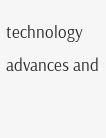technology advances and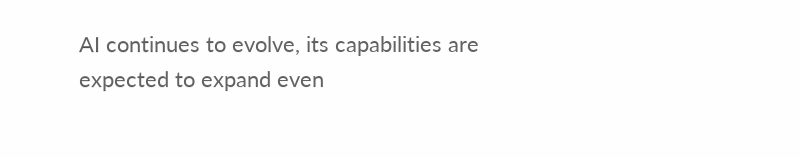AI continues to evolve, its capabilities are expected to expand even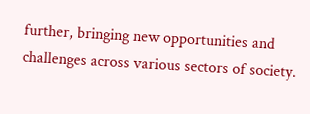further, bringing new opportunities and challenges across various sectors of society.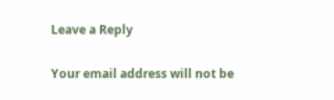Leave a Reply

Your email address will not be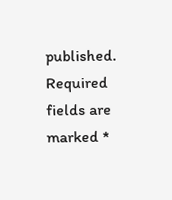published. Required fields are marked *